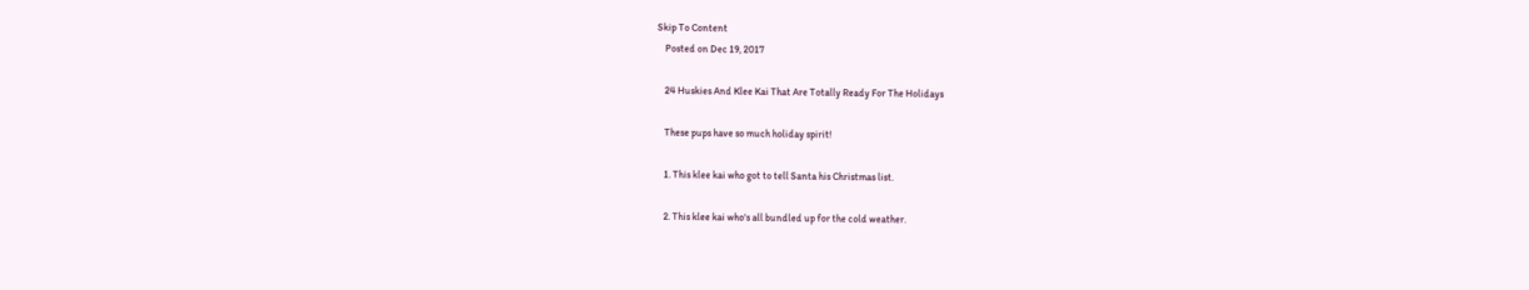Skip To Content
    Posted on Dec 19, 2017

    24 Huskies And Klee Kai That Are Totally Ready For The Holidays

    These pups have so much holiday spirit!

    1. This klee kai who got to tell Santa his Christmas list.

    2. This klee kai who's all bundled up for the cold weather.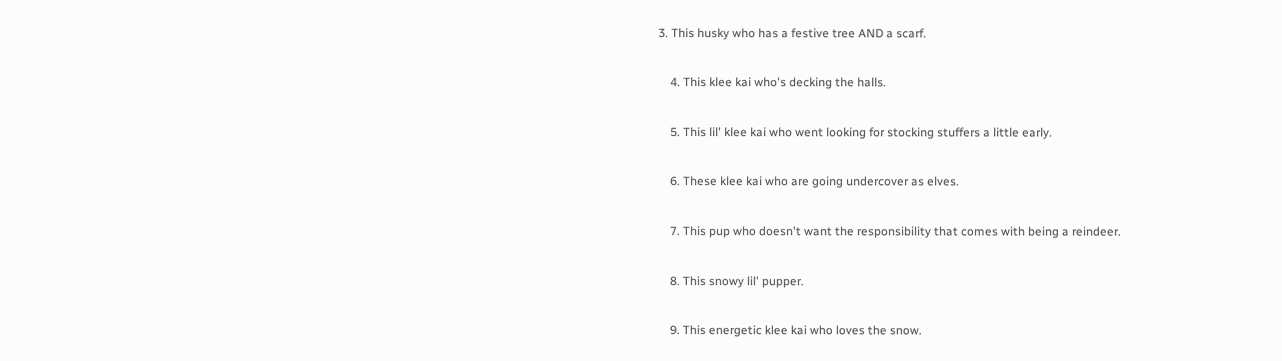3. This husky who has a festive tree AND a scarf.

    4. This klee kai who's decking the halls.

    5. This lil' klee kai who went looking for stocking stuffers a little early.

    6. These klee kai who are going undercover as elves.

    7. This pup who doesn't want the responsibility that comes with being a reindeer.

    8. This snowy lil' pupper.

    9. This energetic klee kai who loves the snow.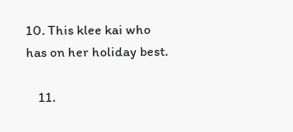10. This klee kai who has on her holiday best.

    11.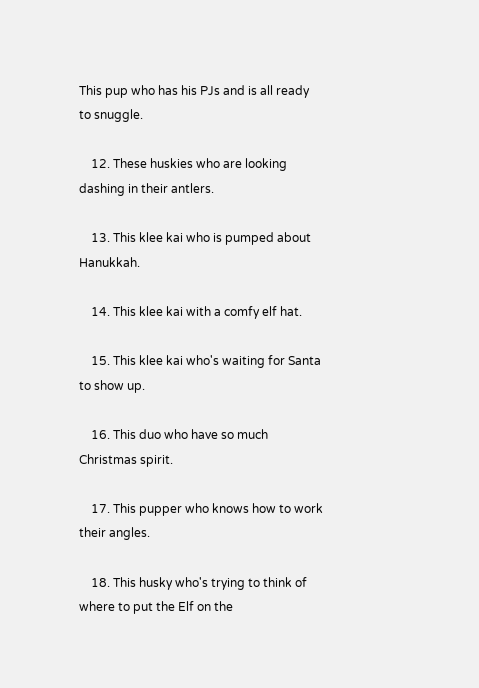This pup who has his PJs and is all ready to snuggle.

    12. These huskies who are looking dashing in their antlers.

    13. This klee kai who is pumped about Hanukkah.

    14. This klee kai with a comfy elf hat.

    15. This klee kai who's waiting for Santa to show up.

    16. This duo who have so much Christmas spirit.

    17. This pupper who knows how to work their angles.

    18. This husky who's trying to think of where to put the Elf on the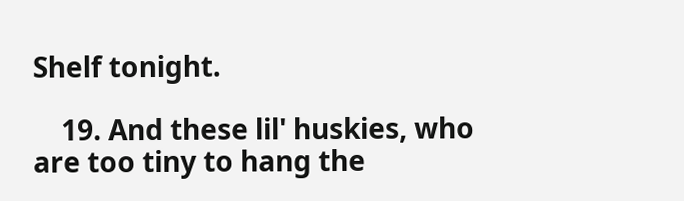Shelf tonight.

    19. And these lil' huskies, who are too tiny to hang the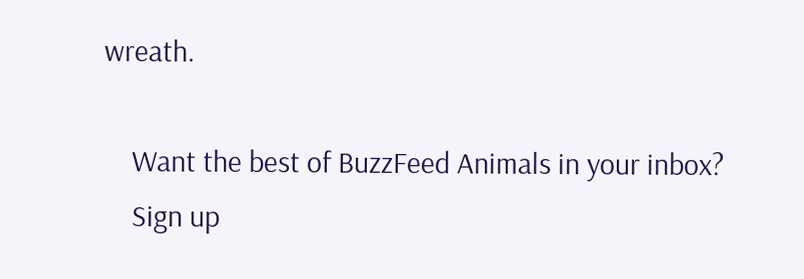wreath.

    Want the best of BuzzFeed Animals in your inbox?
    Sign up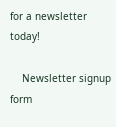for a newsletter today!

    Newsletter signup form